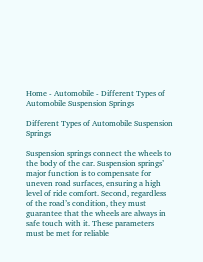Home - Automobile - Different Types of Automobile Suspension Springs

Different Types of Automobile Suspension Springs

Suspension springs connect the wheels to the body of the car. Suspension springs’ major function is to compensate for uneven road surfaces, ensuring a high level of ride comfort. Second, regardless of the road’s condition, they must guarantee that the wheels are always in safe touch with it. These parameters must be met for reliable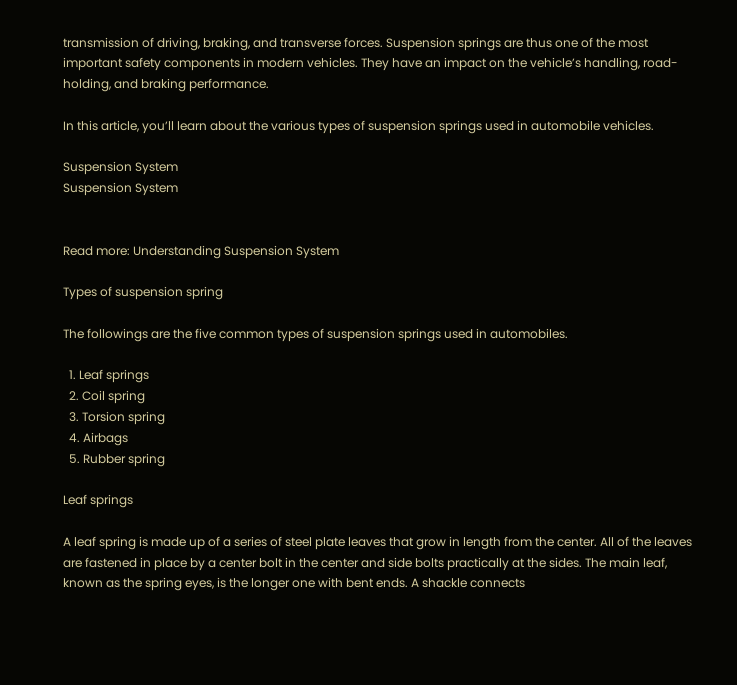transmission of driving, braking, and transverse forces. Suspension springs are thus one of the most important safety components in modern vehicles. They have an impact on the vehicle’s handling, road-holding, and braking performance.

In this article, you’ll learn about the various types of suspension springs used in automobile vehicles.

Suspension System
Suspension System


Read more: Understanding Suspension System

Types of suspension spring

The followings are the five common types of suspension springs used in automobiles.

  1. Leaf springs
  2. Coil spring
  3. Torsion spring
  4. Airbags
  5. Rubber spring

Leaf springs

A leaf spring is made up of a series of steel plate leaves that grow in length from the center. All of the leaves are fastened in place by a center bolt in the center and side bolts practically at the sides. The main leaf, known as the spring eyes, is the longer one with bent ends. A shackle connects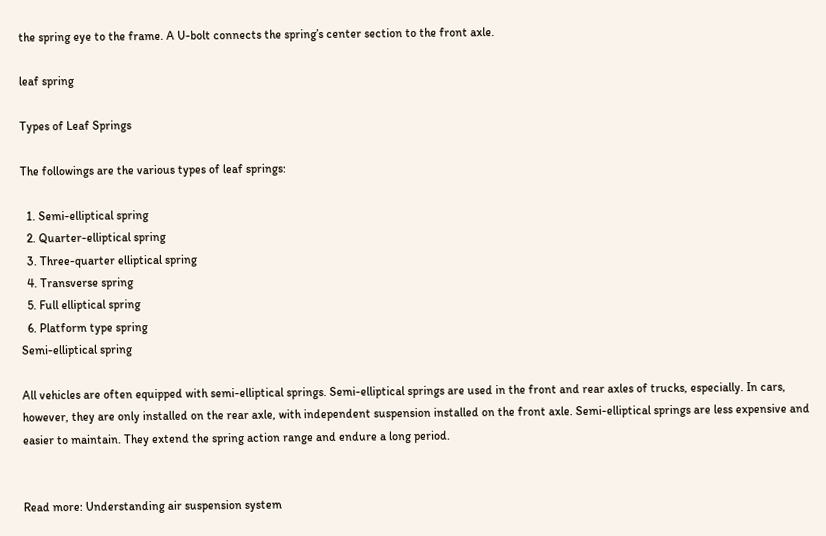the spring eye to the frame. A U-bolt connects the spring’s center section to the front axle.

leaf spring

Types of Leaf Springs

The followings are the various types of leaf springs:

  1. Semi-elliptical spring
  2. Quarter-elliptical spring
  3. Three-quarter elliptical spring
  4. Transverse spring
  5. Full elliptical spring
  6. Platform type spring
Semi-elliptical spring

All vehicles are often equipped with semi-elliptical springs. Semi-elliptical springs are used in the front and rear axles of trucks, especially. In cars, however, they are only installed on the rear axle, with independent suspension installed on the front axle. Semi-elliptical springs are less expensive and easier to maintain. They extend the spring action range and endure a long period.


Read more: Understanding air suspension system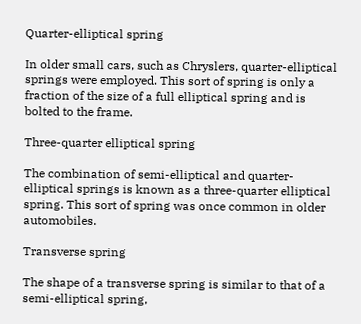Quarter-elliptical spring

In older small cars, such as Chryslers, quarter-elliptical springs were employed. This sort of spring is only a fraction of the size of a full elliptical spring and is bolted to the frame.

Three-quarter elliptical spring

The combination of semi-elliptical and quarter-elliptical springs is known as a three-quarter elliptical spring. This sort of spring was once common in older automobiles.

Transverse spring

The shape of a transverse spring is similar to that of a semi-elliptical spring,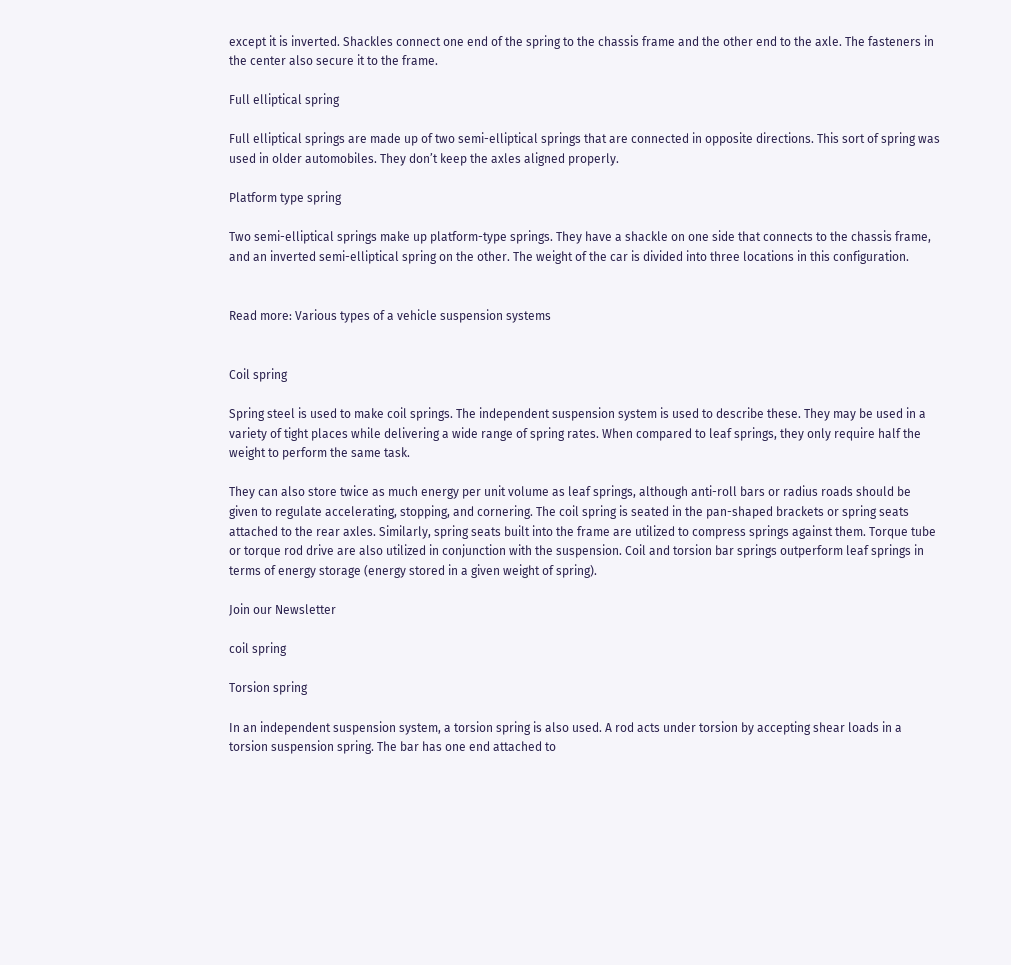except it is inverted. Shackles connect one end of the spring to the chassis frame and the other end to the axle. The fasteners in the center also secure it to the frame.

Full elliptical spring

Full elliptical springs are made up of two semi-elliptical springs that are connected in opposite directions. This sort of spring was used in older automobiles. They don’t keep the axles aligned properly.

Platform type spring

Two semi-elliptical springs make up platform-type springs. They have a shackle on one side that connects to the chassis frame, and an inverted semi-elliptical spring on the other. The weight of the car is divided into three locations in this configuration.


Read more: Various types of a vehicle suspension systems


Coil spring

Spring steel is used to make coil springs. The independent suspension system is used to describe these. They may be used in a variety of tight places while delivering a wide range of spring rates. When compared to leaf springs, they only require half the weight to perform the same task.

They can also store twice as much energy per unit volume as leaf springs, although anti-roll bars or radius roads should be given to regulate accelerating, stopping, and cornering. The coil spring is seated in the pan-shaped brackets or spring seats attached to the rear axles. Similarly, spring seats built into the frame are utilized to compress springs against them. Torque tube or torque rod drive are also utilized in conjunction with the suspension. Coil and torsion bar springs outperform leaf springs in terms of energy storage (energy stored in a given weight of spring).

Join our Newsletter

coil spring

Torsion spring

In an independent suspension system, a torsion spring is also used. A rod acts under torsion by accepting shear loads in a torsion suspension spring. The bar has one end attached to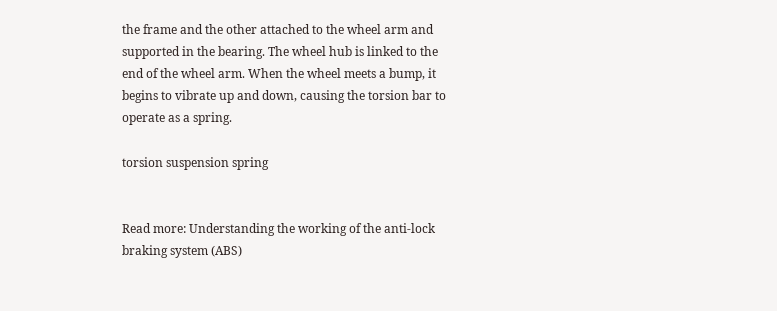the frame and the other attached to the wheel arm and supported in the bearing. The wheel hub is linked to the end of the wheel arm. When the wheel meets a bump, it begins to vibrate up and down, causing the torsion bar to operate as a spring.

torsion suspension spring


Read more: Understanding the working of the anti-lock braking system (ABS)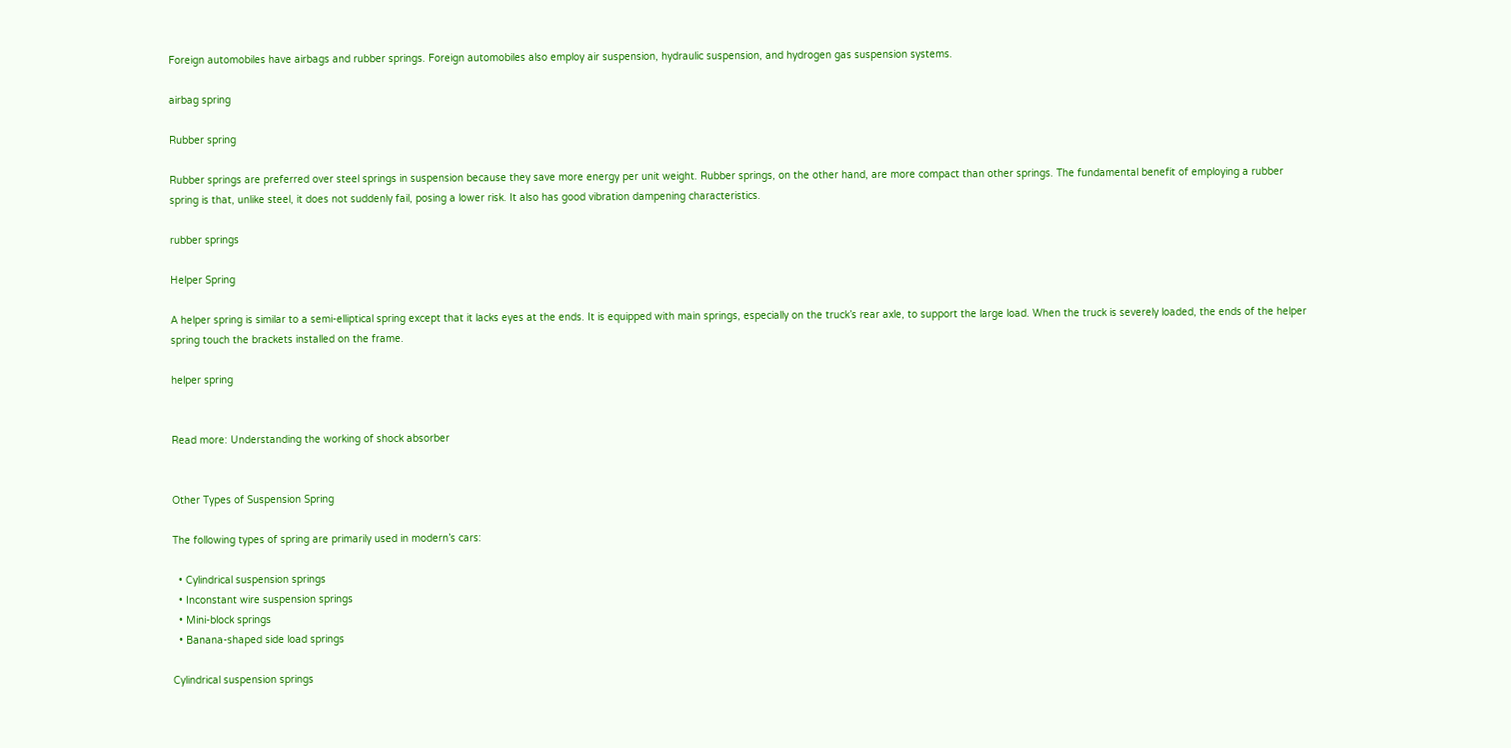Foreign automobiles have airbags and rubber springs. Foreign automobiles also employ air suspension, hydraulic suspension, and hydrogen gas suspension systems.

airbag spring

Rubber spring

Rubber springs are preferred over steel springs in suspension because they save more energy per unit weight. Rubber springs, on the other hand, are more compact than other springs. The fundamental benefit of employing a rubber spring is that, unlike steel, it does not suddenly fail, posing a lower risk. It also has good vibration dampening characteristics.

rubber springs

Helper Spring

A helper spring is similar to a semi-elliptical spring except that it lacks eyes at the ends. It is equipped with main springs, especially on the truck’s rear axle, to support the large load. When the truck is severely loaded, the ends of the helper spring touch the brackets installed on the frame.

helper spring


Read more: Understanding the working of shock absorber


Other Types of Suspension Spring

The following types of spring are primarily used in modern’s cars:

  • Cylindrical suspension springs
  • Inconstant wire suspension springs
  • Mini-block springs
  • Banana-shaped side load springs

Cylindrical suspension springs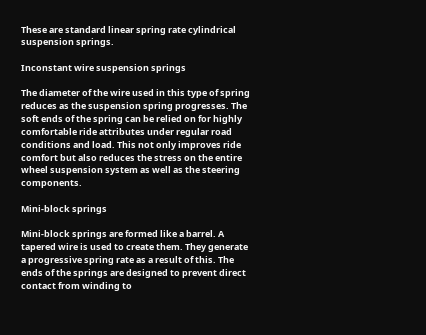These are standard linear spring rate cylindrical suspension springs.

Inconstant wire suspension springs

The diameter of the wire used in this type of spring reduces as the suspension spring progresses. The soft ends of the spring can be relied on for highly comfortable ride attributes under regular road conditions and load. This not only improves ride comfort but also reduces the stress on the entire wheel suspension system as well as the steering components.

Mini-block springs

Mini-block springs are formed like a barrel. A tapered wire is used to create them. They generate a progressive spring rate as a result of this. The ends of the springs are designed to prevent direct contact from winding to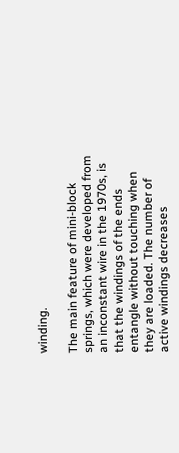winding.

The main feature of mini-block springs, which were developed from an inconstant wire in the 1970s, is that the windings of the ends entangle without touching when they are loaded. The number of active windings decreases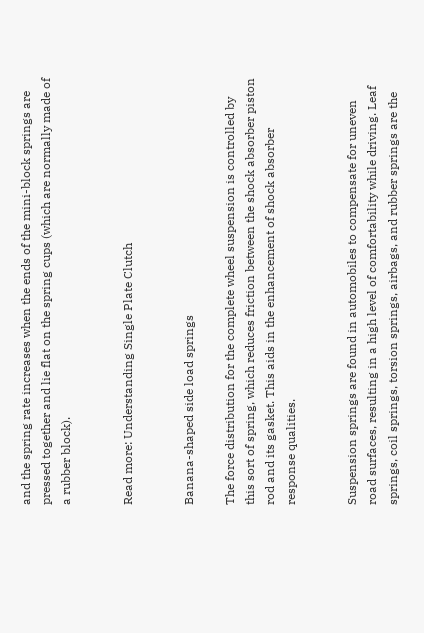and the spring rate increases when the ends of the mini-block springs are pressed together and lie flat on the spring cups (which are normally made of a rubber block).


Read more: Understanding Single Plate Clutch


Banana-shaped side load springs

The force distribution for the complete wheel suspension is controlled by this sort of spring, which reduces friction between the shock absorber piston rod and its gasket. This aids in the enhancement of shock absorber response qualities.


Suspension springs are found in automobiles to compensate for uneven road surfaces, resulting in a high level of comfortability while driving. Leaf springs, coil springs, torsion springs, airbags, and rubber springs are the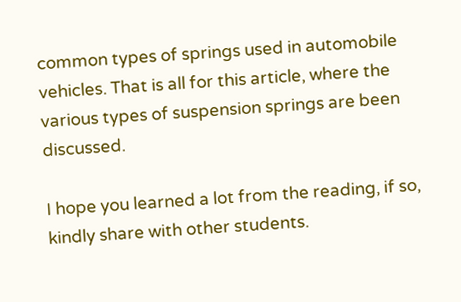common types of springs used in automobile vehicles. That is all for this article, where the various types of suspension springs are been discussed.

I hope you learned a lot from the reading, if so, kindly share with other students.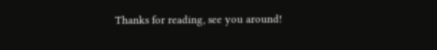Thanks for reading, see you around!